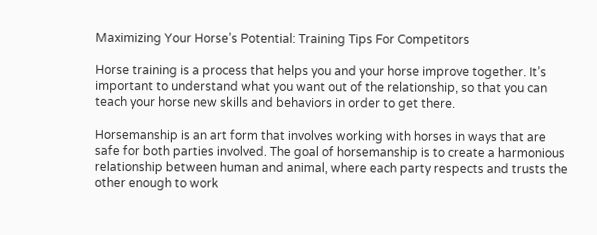Maximizing Your Horse’s Potential: Training Tips For Competitors

Horse training is a process that helps you and your horse improve together. It’s important to understand what you want out of the relationship, so that you can teach your horse new skills and behaviors in order to get there.

Horsemanship is an art form that involves working with horses in ways that are safe for both parties involved. The goal of horsemanship is to create a harmonious relationship between human and animal, where each party respects and trusts the other enough to work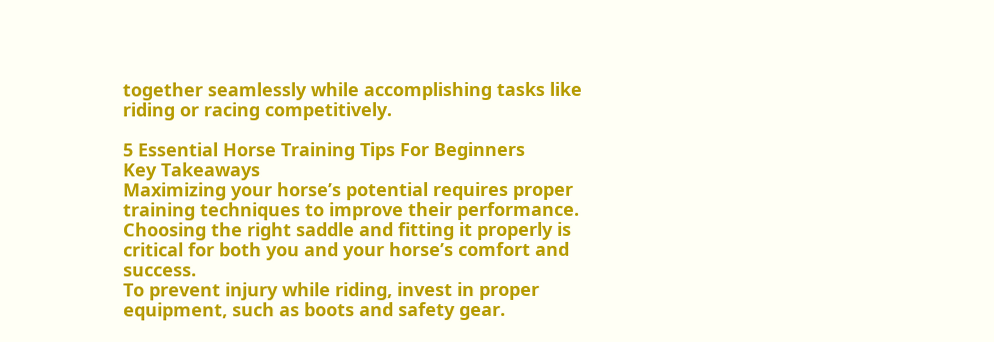together seamlessly while accomplishing tasks like riding or racing competitively.

5 Essential Horse Training Tips For Beginners
Key Takeaways
Maximizing your horse’s potential requires proper training techniques to improve their performance.
Choosing the right saddle and fitting it properly is critical for both you and your horse’s comfort and success.
To prevent injury while riding, invest in proper equipment, such as boots and safety gear.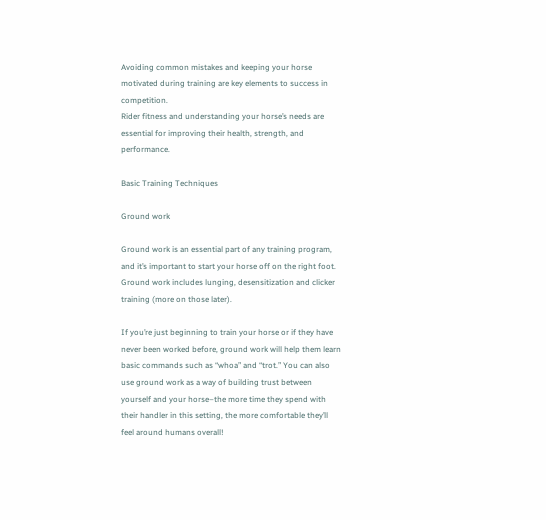Avoiding common mistakes and keeping your horse motivated during training are key elements to success in competition.
Rider fitness and understanding your horse’s needs are essential for improving their health, strength, and performance.

Basic Training Techniques

Ground work

Ground work is an essential part of any training program, and it’s important to start your horse off on the right foot. Ground work includes lunging, desensitization and clicker training (more on those later).

If you’re just beginning to train your horse or if they have never been worked before, ground work will help them learn basic commands such as “whoa” and “trot.” You can also use ground work as a way of building trust between yourself and your horse–the more time they spend with their handler in this setting, the more comfortable they’ll feel around humans overall!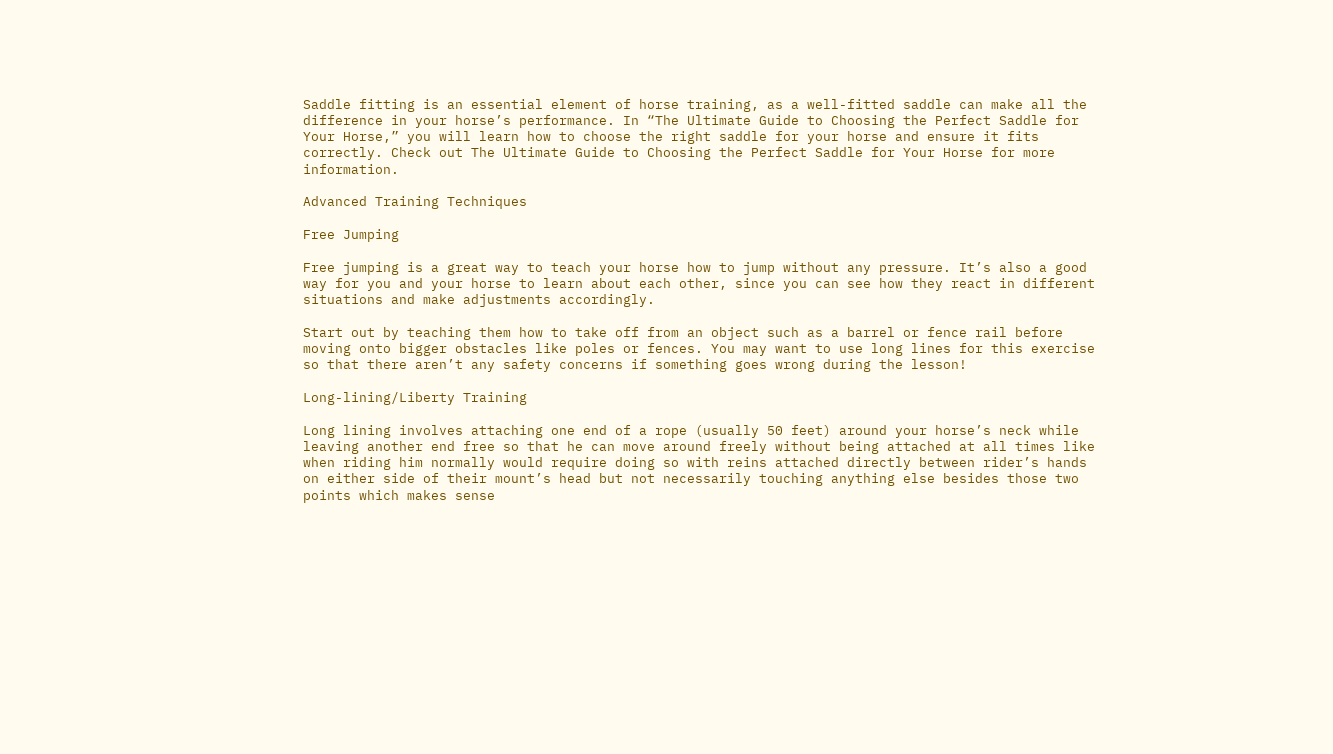Saddle fitting is an essential element of horse training, as a well-fitted saddle can make all the difference in your horse’s performance. In “The Ultimate Guide to Choosing the Perfect Saddle for Your Horse,” you will learn how to choose the right saddle for your horse and ensure it fits correctly. Check out The Ultimate Guide to Choosing the Perfect Saddle for Your Horse for more information.

Advanced Training Techniques

Free Jumping

Free jumping is a great way to teach your horse how to jump without any pressure. It’s also a good way for you and your horse to learn about each other, since you can see how they react in different situations and make adjustments accordingly.

Start out by teaching them how to take off from an object such as a barrel or fence rail before moving onto bigger obstacles like poles or fences. You may want to use long lines for this exercise so that there aren’t any safety concerns if something goes wrong during the lesson!

Long-lining/Liberty Training

Long lining involves attaching one end of a rope (usually 50 feet) around your horse’s neck while leaving another end free so that he can move around freely without being attached at all times like when riding him normally would require doing so with reins attached directly between rider’s hands on either side of their mount’s head but not necessarily touching anything else besides those two points which makes sense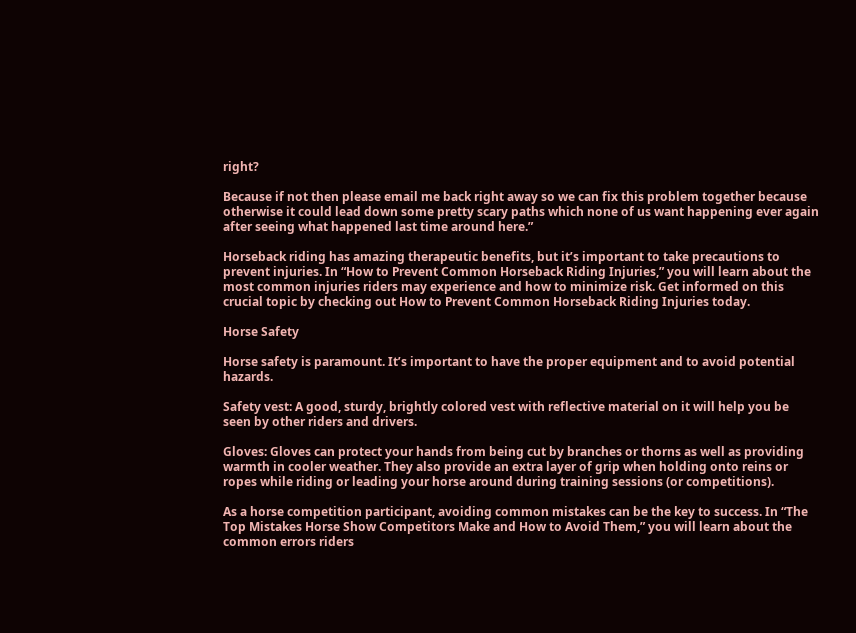right?

Because if not then please email me back right away so we can fix this problem together because otherwise it could lead down some pretty scary paths which none of us want happening ever again after seeing what happened last time around here.”

Horseback riding has amazing therapeutic benefits, but it’s important to take precautions to prevent injuries. In “How to Prevent Common Horseback Riding Injuries,” you will learn about the most common injuries riders may experience and how to minimize risk. Get informed on this crucial topic by checking out How to Prevent Common Horseback Riding Injuries today.

Horse Safety

Horse safety is paramount. It’s important to have the proper equipment and to avoid potential hazards.

Safety vest: A good, sturdy, brightly colored vest with reflective material on it will help you be seen by other riders and drivers.

Gloves: Gloves can protect your hands from being cut by branches or thorns as well as providing warmth in cooler weather. They also provide an extra layer of grip when holding onto reins or ropes while riding or leading your horse around during training sessions (or competitions).

As a horse competition participant, avoiding common mistakes can be the key to success. In “The Top Mistakes Horse Show Competitors Make and How to Avoid Them,” you will learn about the common errors riders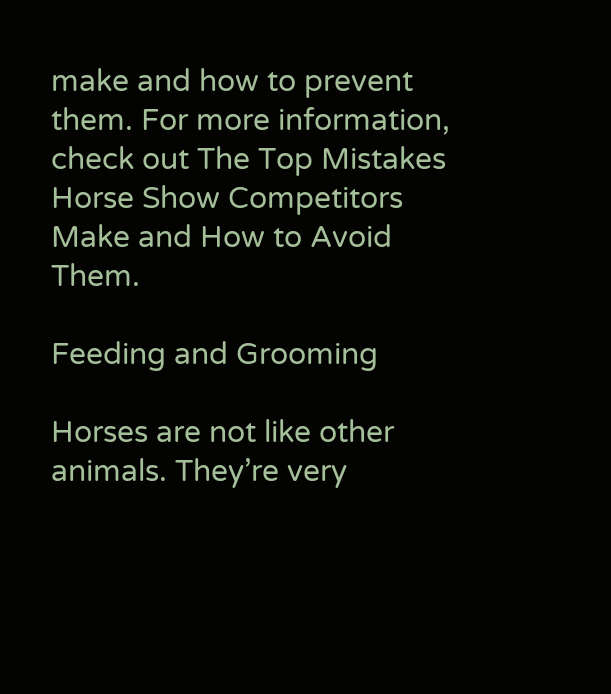make and how to prevent them. For more information, check out The Top Mistakes Horse Show Competitors Make and How to Avoid Them.

Feeding and Grooming

Horses are not like other animals. They’re very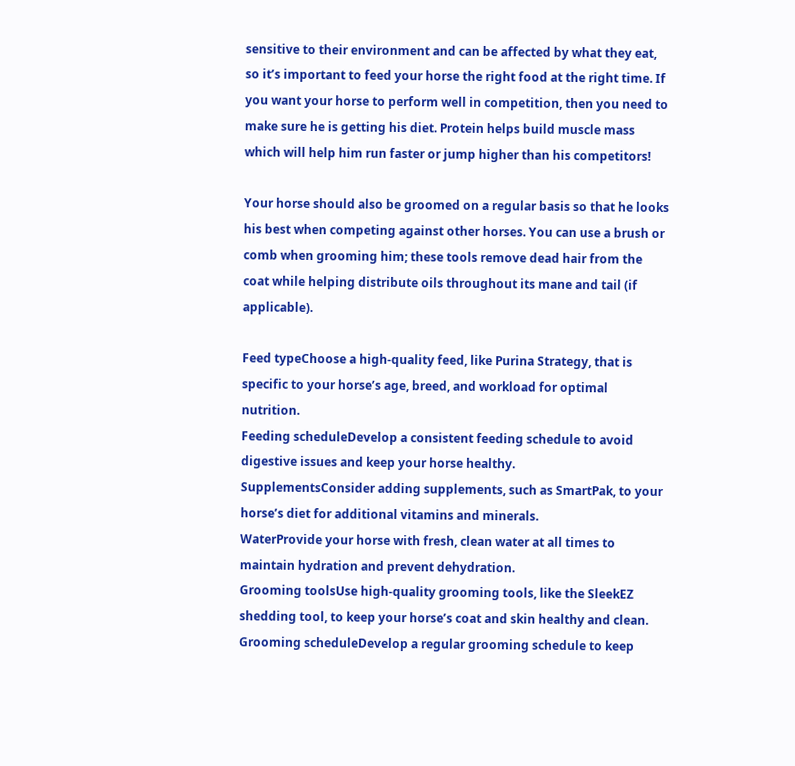sensitive to their environment and can be affected by what they eat, so it’s important to feed your horse the right food at the right time. If you want your horse to perform well in competition, then you need to make sure he is getting his diet. Protein helps build muscle mass which will help him run faster or jump higher than his competitors!

Your horse should also be groomed on a regular basis so that he looks his best when competing against other horses. You can use a brush or comb when grooming him; these tools remove dead hair from the coat while helping distribute oils throughout its mane and tail (if applicable).

Feed typeChoose a high-quality feed, like Purina Strategy, that is specific to your horse’s age, breed, and workload for optimal nutrition.
Feeding scheduleDevelop a consistent feeding schedule to avoid digestive issues and keep your horse healthy.
SupplementsConsider adding supplements, such as SmartPak, to your horse’s diet for additional vitamins and minerals.
WaterProvide your horse with fresh, clean water at all times to maintain hydration and prevent dehydration.
Grooming toolsUse high-quality grooming tools, like the SleekEZ shedding tool, to keep your horse’s coat and skin healthy and clean.
Grooming scheduleDevelop a regular grooming schedule to keep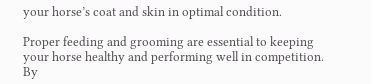your horse’s coat and skin in optimal condition.

Proper feeding and grooming are essential to keeping your horse healthy and performing well in competition. By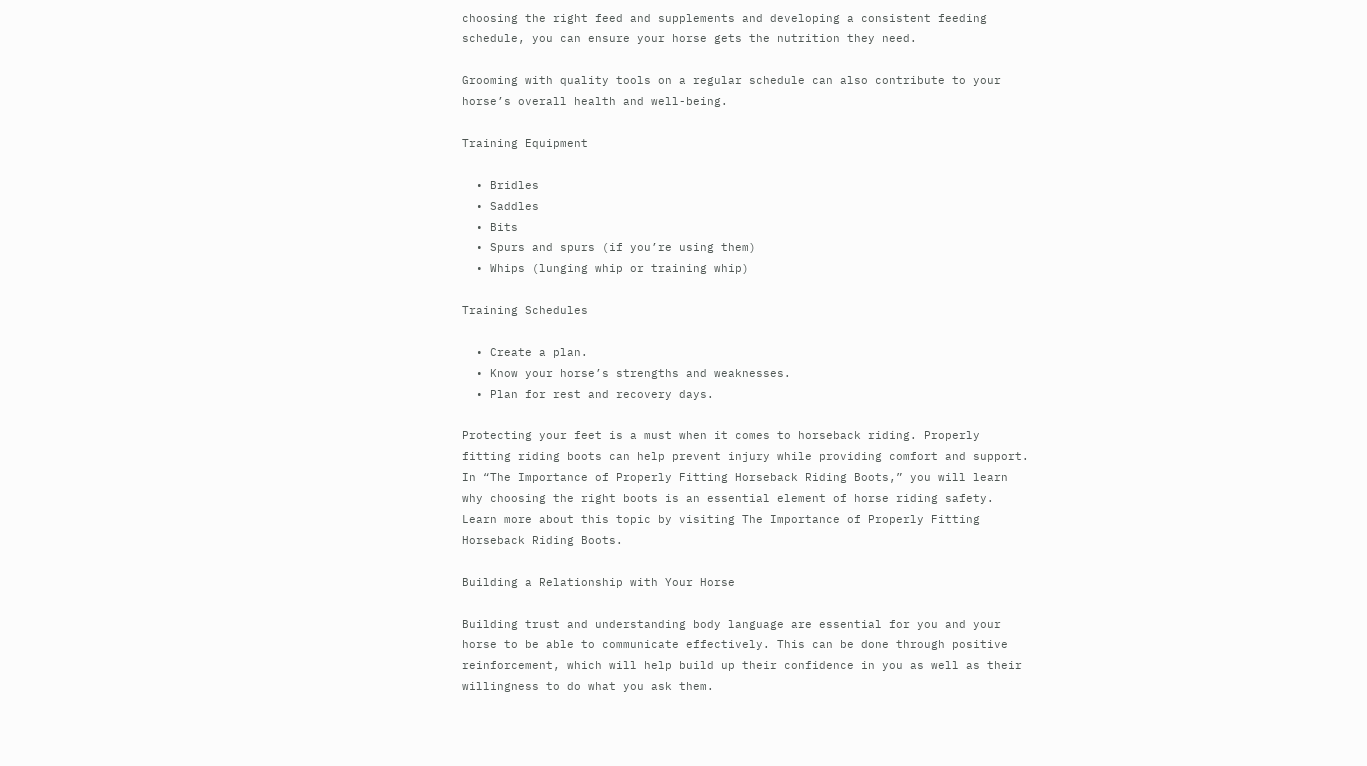choosing the right feed and supplements and developing a consistent feeding schedule, you can ensure your horse gets the nutrition they need.

Grooming with quality tools on a regular schedule can also contribute to your horse’s overall health and well-being.

Training Equipment

  • Bridles
  • Saddles
  • Bits
  • Spurs and spurs (if you’re using them)
  • Whips (lunging whip or training whip)

Training Schedules

  • Create a plan.
  • Know your horse’s strengths and weaknesses.
  • Plan for rest and recovery days.

Protecting your feet is a must when it comes to horseback riding. Properly fitting riding boots can help prevent injury while providing comfort and support. In “The Importance of Properly Fitting Horseback Riding Boots,” you will learn why choosing the right boots is an essential element of horse riding safety. Learn more about this topic by visiting The Importance of Properly Fitting Horseback Riding Boots.

Building a Relationship with Your Horse

Building trust and understanding body language are essential for you and your horse to be able to communicate effectively. This can be done through positive reinforcement, which will help build up their confidence in you as well as their willingness to do what you ask them.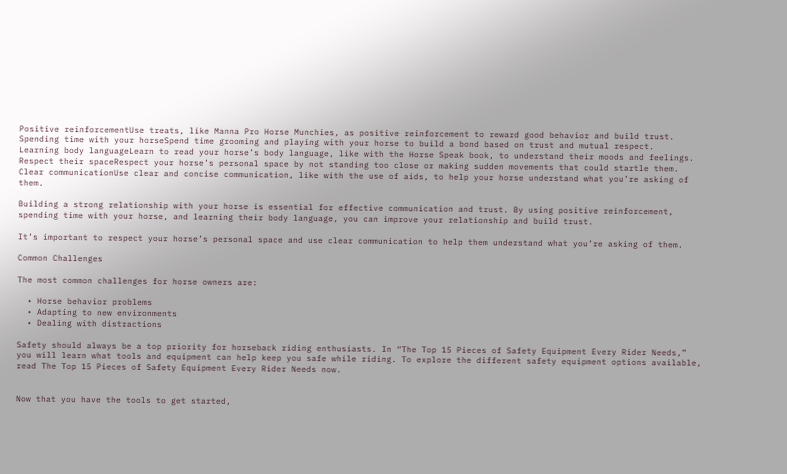Positive reinforcementUse treats, like Manna Pro Horse Munchies, as positive reinforcement to reward good behavior and build trust.
Spending time with your horseSpend time grooming and playing with your horse to build a bond based on trust and mutual respect.
Learning body languageLearn to read your horse’s body language, like with the Horse Speak book, to understand their moods and feelings.
Respect their spaceRespect your horse’s personal space by not standing too close or making sudden movements that could startle them.
Clear communicationUse clear and concise communication, like with the use of aids, to help your horse understand what you’re asking of them.

Building a strong relationship with your horse is essential for effective communication and trust. By using positive reinforcement, spending time with your horse, and learning their body language, you can improve your relationship and build trust.

It’s important to respect your horse’s personal space and use clear communication to help them understand what you’re asking of them.

Common Challenges

The most common challenges for horse owners are:

  • Horse behavior problems
  • Adapting to new environments
  • Dealing with distractions

Safety should always be a top priority for horseback riding enthusiasts. In “The Top 15 Pieces of Safety Equipment Every Rider Needs,” you will learn what tools and equipment can help keep you safe while riding. To explore the different safety equipment options available, read The Top 15 Pieces of Safety Equipment Every Rider Needs now.


Now that you have the tools to get started,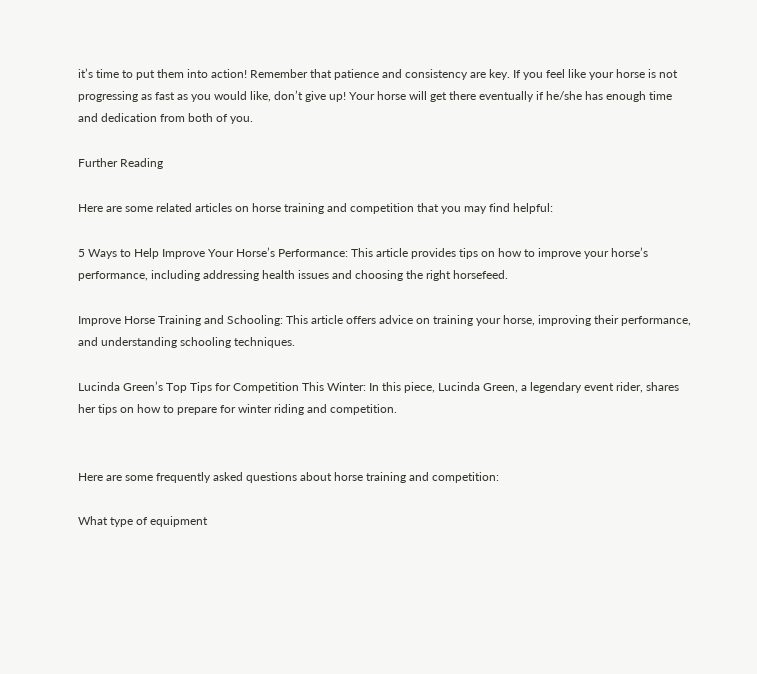it’s time to put them into action! Remember that patience and consistency are key. If you feel like your horse is not progressing as fast as you would like, don’t give up! Your horse will get there eventually if he/she has enough time and dedication from both of you.

Further Reading

Here are some related articles on horse training and competition that you may find helpful:

5 Ways to Help Improve Your Horse’s Performance: This article provides tips on how to improve your horse’s performance, including addressing health issues and choosing the right horsefeed.

Improve Horse Training and Schooling: This article offers advice on training your horse, improving their performance, and understanding schooling techniques.

Lucinda Green’s Top Tips for Competition This Winter: In this piece, Lucinda Green, a legendary event rider, shares her tips on how to prepare for winter riding and competition.


Here are some frequently asked questions about horse training and competition:

What type of equipment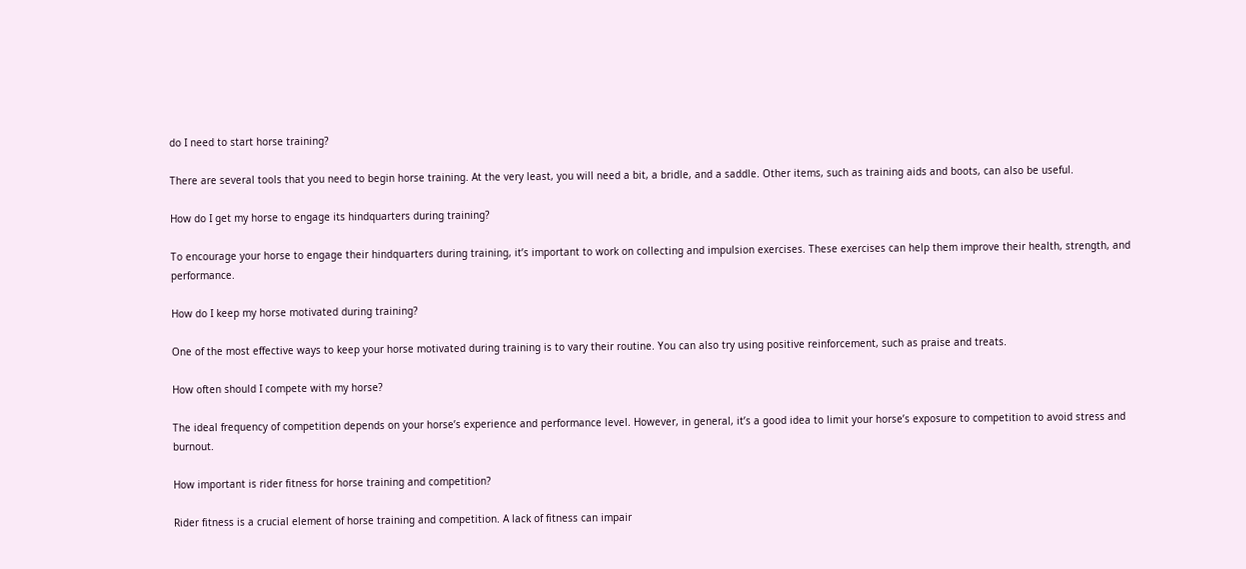do I need to start horse training?

There are several tools that you need to begin horse training. At the very least, you will need a bit, a bridle, and a saddle. Other items, such as training aids and boots, can also be useful.

How do I get my horse to engage its hindquarters during training?

To encourage your horse to engage their hindquarters during training, it’s important to work on collecting and impulsion exercises. These exercises can help them improve their health, strength, and performance.

How do I keep my horse motivated during training?

One of the most effective ways to keep your horse motivated during training is to vary their routine. You can also try using positive reinforcement, such as praise and treats.

How often should I compete with my horse?

The ideal frequency of competition depends on your horse’s experience and performance level. However, in general, it’s a good idea to limit your horse’s exposure to competition to avoid stress and burnout.

How important is rider fitness for horse training and competition?

Rider fitness is a crucial element of horse training and competition. A lack of fitness can impair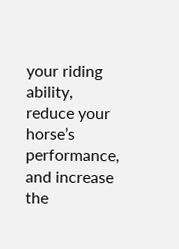your riding ability, reduce your horse’s performance, and increase the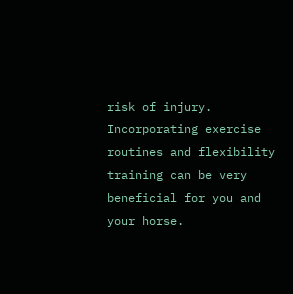risk of injury. Incorporating exercise routines and flexibility training can be very beneficial for you and your horse.